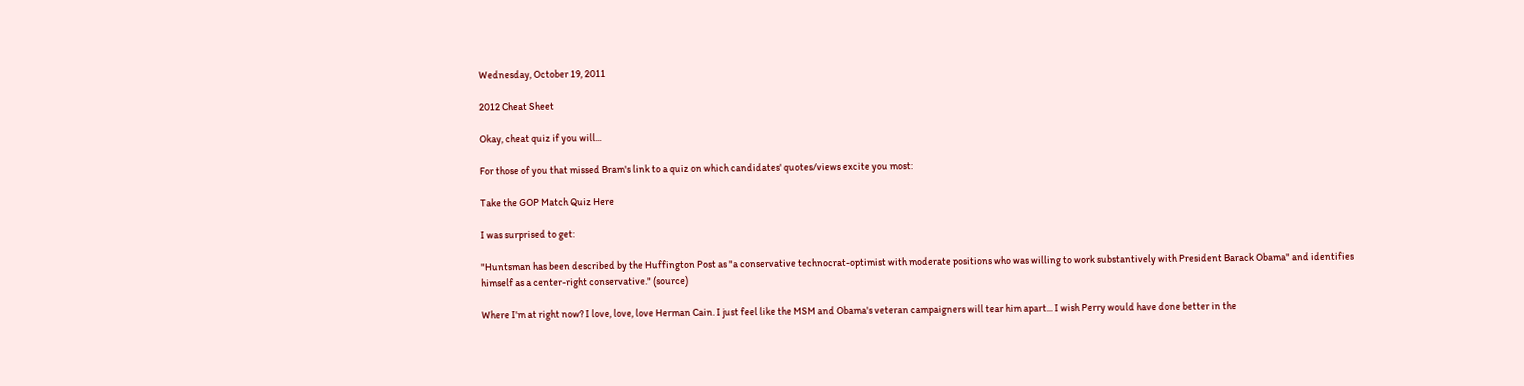Wednesday, October 19, 2011

2012 Cheat Sheet

Okay, cheat quiz if you will...

For those of you that missed Bram's link to a quiz on which candidates' quotes/views excite you most:

Take the GOP Match Quiz Here

I was surprised to get:

"Huntsman has been described by the Huffington Post as "a conservative technocrat-optimist with moderate positions who was willing to work substantively with President Barack Obama" and identifies himself as a center-right conservative." (source)

Where I'm at right now? I love, love, love Herman Cain. I just feel like the MSM and Obama's veteran campaigners will tear him apart... I wish Perry would have done better in the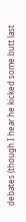debates (though I hear he kicked some butt last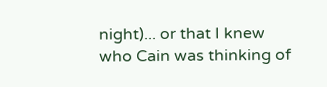night)... or that I knew who Cain was thinking of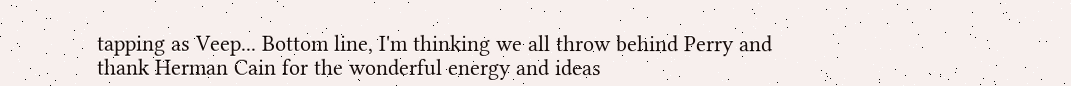tapping as Veep... Bottom line, I'm thinking we all throw behind Perry and thank Herman Cain for the wonderful energy and ideas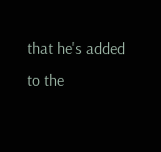that he's added to the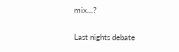mix...?

Last nights debate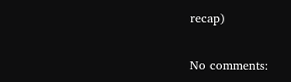recap)

No comments: